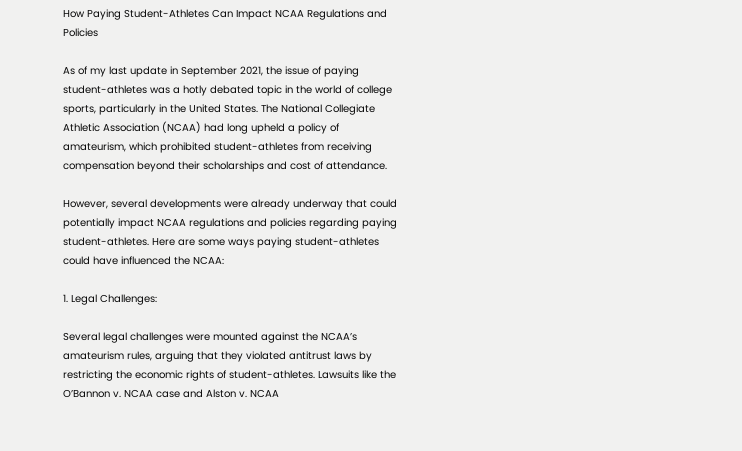How Paying Student-Athletes Can Impact NCAA Regulations and Policies

As of my last update in September 2021, the issue of paying student-athletes was a hotly debated topic in the world of college sports, particularly in the United States. The National Collegiate Athletic Association (NCAA) had long upheld a policy of amateurism, which prohibited student-athletes from receiving compensation beyond their scholarships and cost of attendance.

However, several developments were already underway that could potentially impact NCAA regulations and policies regarding paying student-athletes. Here are some ways paying student-athletes could have influenced the NCAA:

1. Legal Challenges:

Several legal challenges were mounted against the NCAA’s amateurism rules, arguing that they violated antitrust laws by restricting the economic rights of student-athletes. Lawsuits like the O’Bannon v. NCAA case and Alston v. NCAA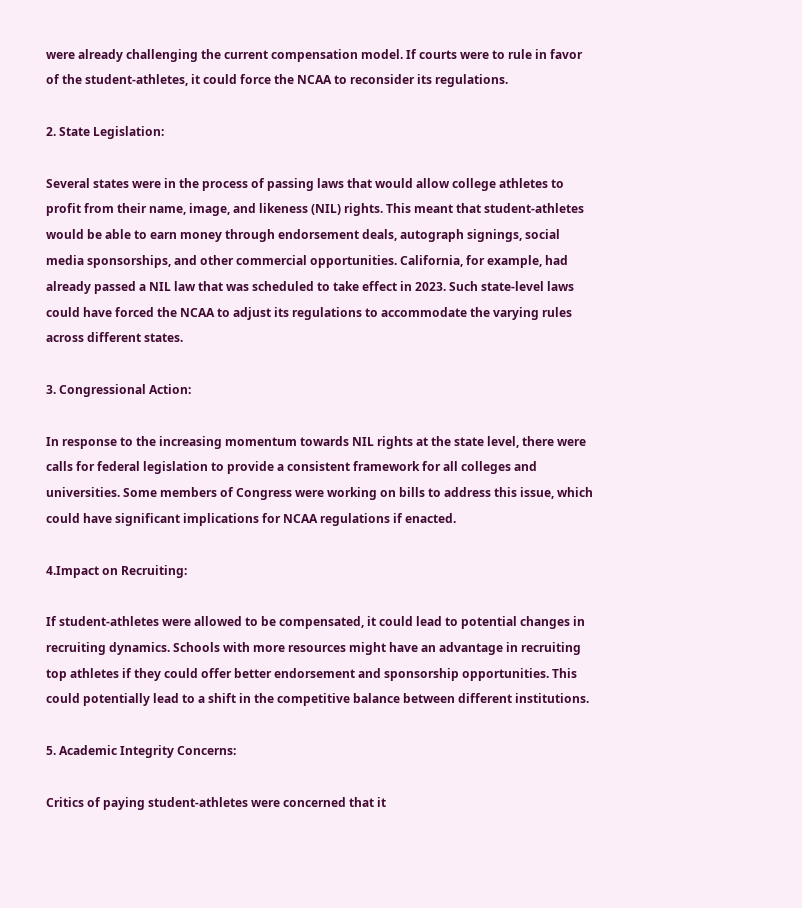were already challenging the current compensation model. If courts were to rule in favor of the student-athletes, it could force the NCAA to reconsider its regulations.

2. State Legislation:

Several states were in the process of passing laws that would allow college athletes to profit from their name, image, and likeness (NIL) rights. This meant that student-athletes would be able to earn money through endorsement deals, autograph signings, social media sponsorships, and other commercial opportunities. California, for example, had already passed a NIL law that was scheduled to take effect in 2023. Such state-level laws could have forced the NCAA to adjust its regulations to accommodate the varying rules across different states.

3. Congressional Action:

In response to the increasing momentum towards NIL rights at the state level, there were calls for federal legislation to provide a consistent framework for all colleges and universities. Some members of Congress were working on bills to address this issue, which could have significant implications for NCAA regulations if enacted.

4.Impact on Recruiting:

If student-athletes were allowed to be compensated, it could lead to potential changes in recruiting dynamics. Schools with more resources might have an advantage in recruiting top athletes if they could offer better endorsement and sponsorship opportunities. This could potentially lead to a shift in the competitive balance between different institutions.

5. Academic Integrity Concerns:

Critics of paying student-athletes were concerned that it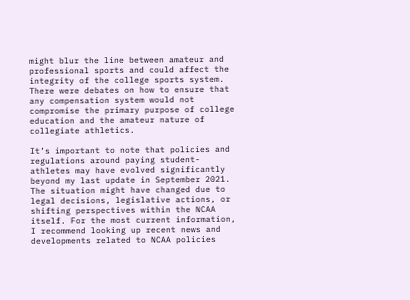might blur the line between amateur and professional sports and could affect the integrity of the college sports system. There were debates on how to ensure that any compensation system would not compromise the primary purpose of college education and the amateur nature of collegiate athletics.

It’s important to note that policies and regulations around paying student-athletes may have evolved significantly beyond my last update in September 2021. The situation might have changed due to legal decisions, legislative actions, or shifting perspectives within the NCAA itself. For the most current information, I recommend looking up recent news and developments related to NCAA policies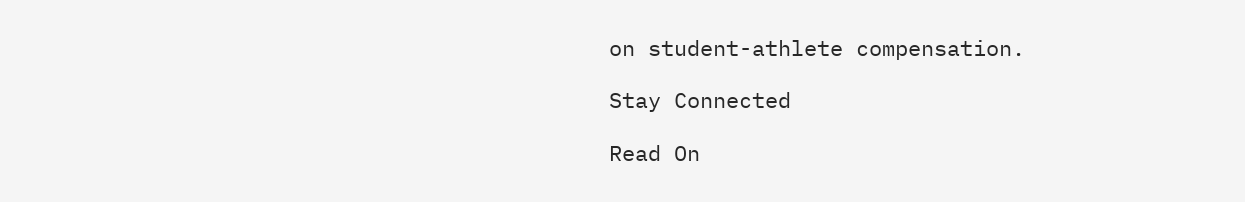on student-athlete compensation.

Stay Connected

Read On